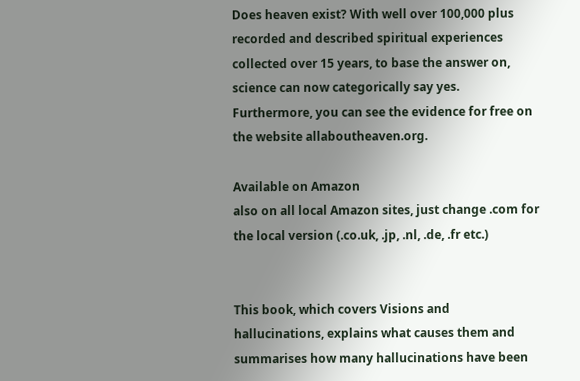Does heaven exist? With well over 100,000 plus recorded and described spiritual experiences collected over 15 years, to base the answer on, science can now categorically say yes. Furthermore, you can see the evidence for free on the website allaboutheaven.org.

Available on Amazon
also on all local Amazon sites, just change .com for the local version (.co.uk, .jp, .nl, .de, .fr etc.)


This book, which covers Visions and hallucinations, explains what causes them and summarises how many hallucinations have been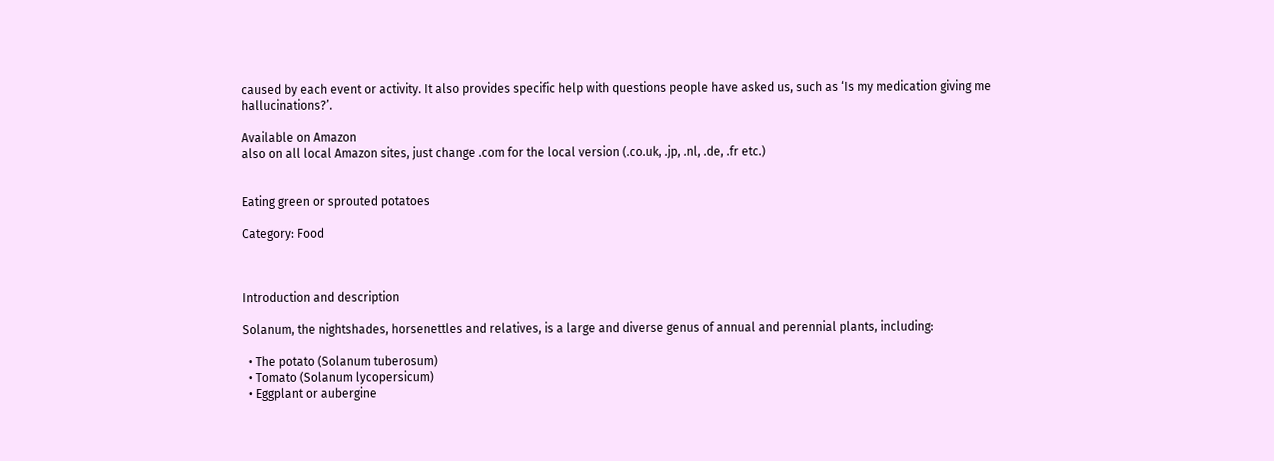caused by each event or activity. It also provides specific help with questions people have asked us, such as ‘Is my medication giving me hallucinations?’.

Available on Amazon
also on all local Amazon sites, just change .com for the local version (.co.uk, .jp, .nl, .de, .fr etc.)


Eating green or sprouted potatoes

Category: Food



Introduction and description

Solanum, the nightshades, horsenettles and relatives, is a large and diverse genus of annual and perennial plants, including:

  • The potato (Solanum tuberosum)
  • Tomato (Solanum lycopersicum)
  • Eggplant or aubergine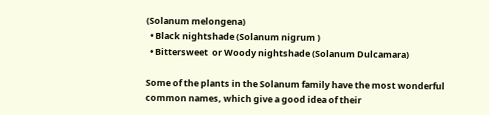(Solanum melongena)
  • Black nightshade (Solanum nigrum )
  • Bittersweet  or Woody nightshade (Solanum Dulcamara)

Some of the plants in the Solanum family have the most wonderful common names, which give a good idea of their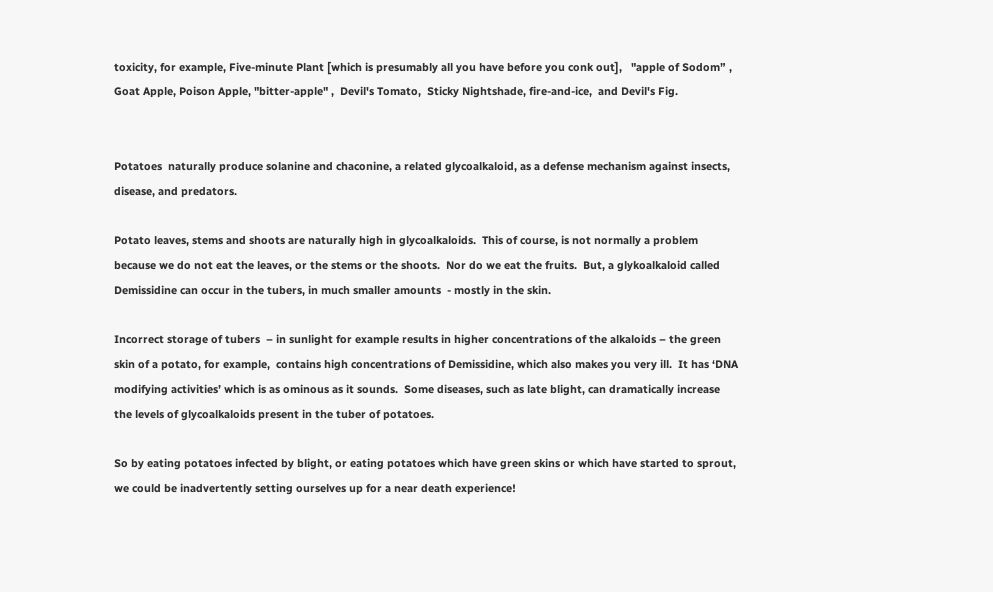toxicity, for example, Five-minute Plant [which is presumably all you have before you conk out],   "apple of Sodom” ,  Goat Apple, Poison Apple, "bitter-apple" ,  Devil's Tomato,  Sticky Nightshade, fire-and-ice,  and Devil's Fig.


Potatoes  naturally produce solanine and chaconine, a related glycoalkaloid, as a defense mechanism against insects, disease, and predators.

Potato leaves, stems and shoots are naturally high in glycoalkaloids.  This of course, is not normally a problem because we do not eat the leaves, or the stems or the shoots.  Nor do we eat the fruits.  But, a glykoalkaloid called Demissidine can occur in the tubers, in much smaller amounts  - mostly in the skin.

Incorrect storage of tubers  – in sunlight for example results in higher concentrations of the alkaloids – the green skin of a potato, for example,  contains high concentrations of Demissidine, which also makes you very ill.  It has ‘DNA modifying activities’ which is as ominous as it sounds.  Some diseases, such as late blight, can dramatically increase the levels of glycoalkaloids present in the tuber of potatoes.

So by eating potatoes infected by blight, or eating potatoes which have green skins or which have started to sprout, we could be inadvertently setting ourselves up for a near death experience!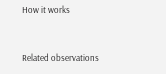How it works


Related observations